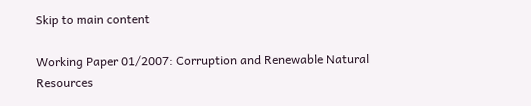Skip to main content

Working Paper 01/2007: Corruption and Renewable Natural Resources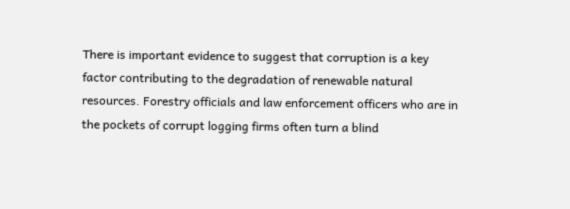There is important evidence to suggest that corruption is a key factor contributing to the degradation of renewable natural resources. Forestry officials and law enforcement officers who are in the pockets of corrupt logging firms often turn a blind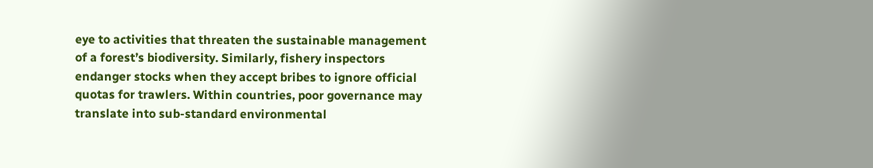eye to activities that threaten the sustainable management of a forest’s biodiversity. Similarly, fishery inspectors endanger stocks when they accept bribes to ignore official quotas for trawlers. Within countries, poor governance may translate into sub-standard environmental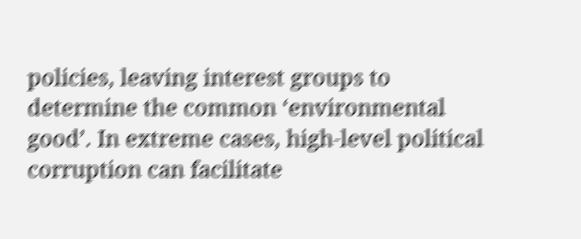policies, leaving interest groups to determine the common ‘environmental good’. In extreme cases, high-level political corruption can facilitate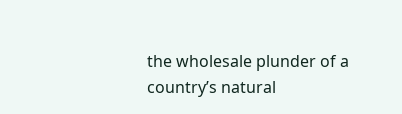the wholesale plunder of a country’s natural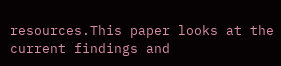resources.This paper looks at the current findings and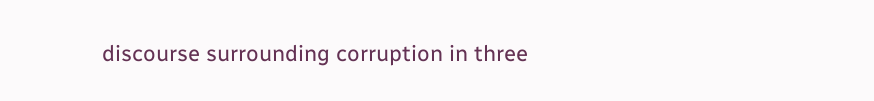discourse surrounding corruption in three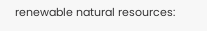renewable natural resources: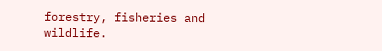forestry, fisheries and wildlife.